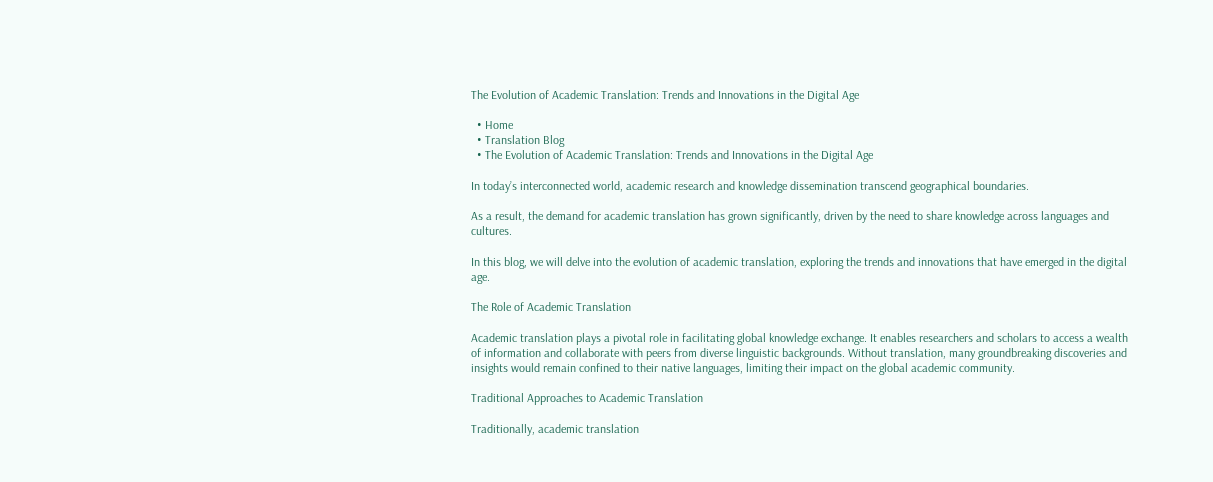The Evolution of Academic Translation: Trends and Innovations in the Digital Age

  • Home
  • Translation Blog
  • The Evolution of Academic Translation: Trends and Innovations in the Digital Age

In today’s interconnected world, academic research and knowledge dissemination transcend geographical boundaries.

As a result, the demand for academic translation has grown significantly, driven by the need to share knowledge across languages and cultures.

In this blog, we will delve into the evolution of academic translation, exploring the trends and innovations that have emerged in the digital age.

The Role of Academic Translation

Academic translation plays a pivotal role in facilitating global knowledge exchange. It enables researchers and scholars to access a wealth of information and collaborate with peers from diverse linguistic backgrounds. Without translation, many groundbreaking discoveries and insights would remain confined to their native languages, limiting their impact on the global academic community.

Traditional Approaches to Academic Translation

Traditionally, academic translation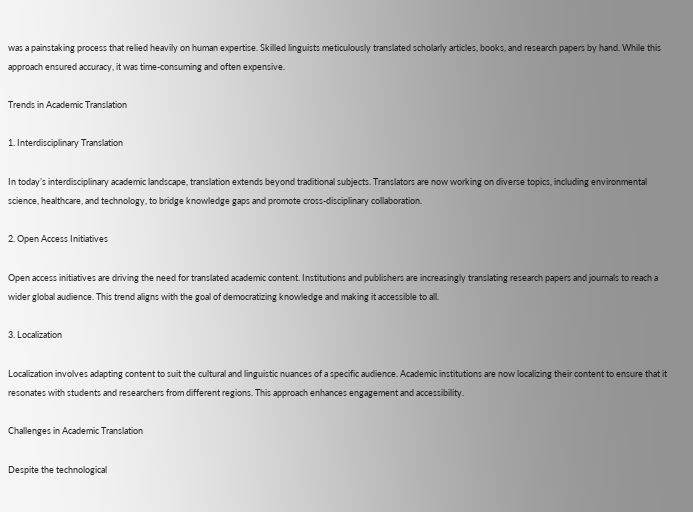was a painstaking process that relied heavily on human expertise. Skilled linguists meticulously translated scholarly articles, books, and research papers by hand. While this approach ensured accuracy, it was time-consuming and often expensive.

Trends in Academic Translation

1. Interdisciplinary Translation

In today’s interdisciplinary academic landscape, translation extends beyond traditional subjects. Translators are now working on diverse topics, including environmental science, healthcare, and technology, to bridge knowledge gaps and promote cross-disciplinary collaboration.

2. Open Access Initiatives

Open access initiatives are driving the need for translated academic content. Institutions and publishers are increasingly translating research papers and journals to reach a wider global audience. This trend aligns with the goal of democratizing knowledge and making it accessible to all.

3. Localization

Localization involves adapting content to suit the cultural and linguistic nuances of a specific audience. Academic institutions are now localizing their content to ensure that it resonates with students and researchers from different regions. This approach enhances engagement and accessibility.

Challenges in Academic Translation

Despite the technological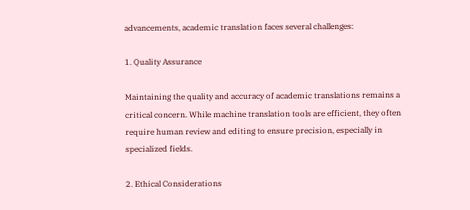advancements, academic translation faces several challenges:

1. Quality Assurance

Maintaining the quality and accuracy of academic translations remains a critical concern. While machine translation tools are efficient, they often require human review and editing to ensure precision, especially in specialized fields.

2. Ethical Considerations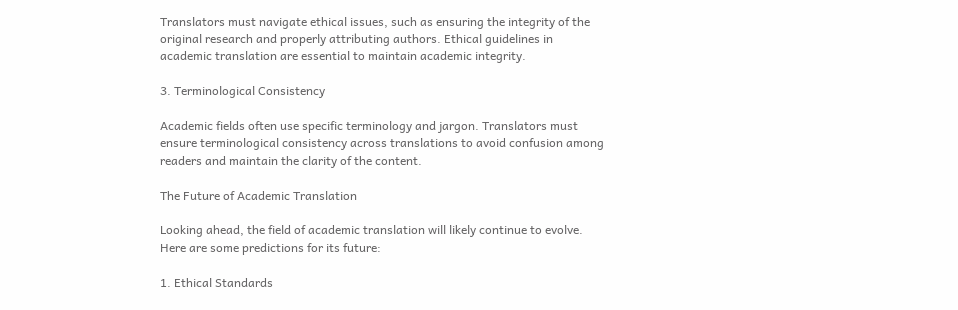Translators must navigate ethical issues, such as ensuring the integrity of the original research and properly attributing authors. Ethical guidelines in academic translation are essential to maintain academic integrity.

3. Terminological Consistency

Academic fields often use specific terminology and jargon. Translators must ensure terminological consistency across translations to avoid confusion among readers and maintain the clarity of the content.

The Future of Academic Translation

Looking ahead, the field of academic translation will likely continue to evolve. Here are some predictions for its future:

1. Ethical Standards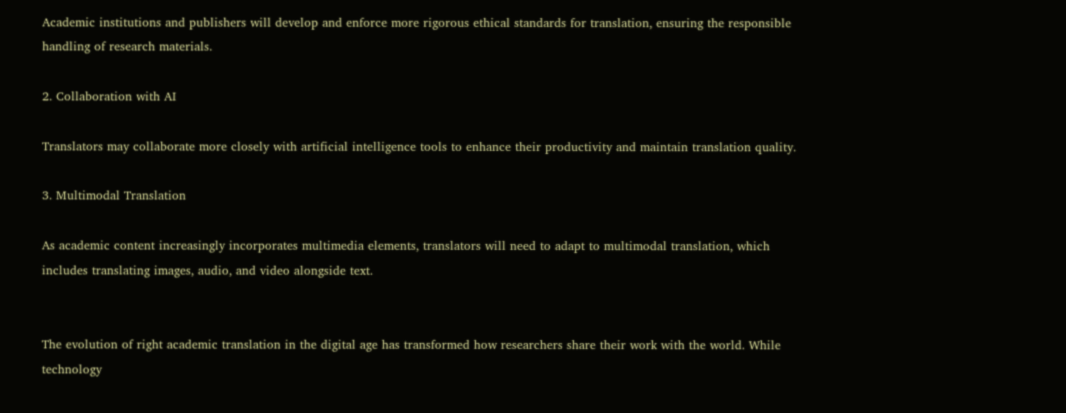Academic institutions and publishers will develop and enforce more rigorous ethical standards for translation, ensuring the responsible handling of research materials.

2. Collaboration with AI

Translators may collaborate more closely with artificial intelligence tools to enhance their productivity and maintain translation quality.

3. Multimodal Translation

As academic content increasingly incorporates multimedia elements, translators will need to adapt to multimodal translation, which includes translating images, audio, and video alongside text.


The evolution of right academic translation in the digital age has transformed how researchers share their work with the world. While technology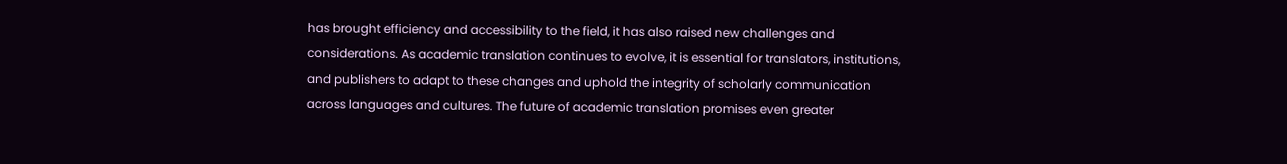has brought efficiency and accessibility to the field, it has also raised new challenges and considerations. As academic translation continues to evolve, it is essential for translators, institutions, and publishers to adapt to these changes and uphold the integrity of scholarly communication across languages and cultures. The future of academic translation promises even greater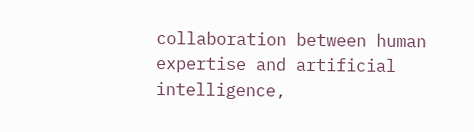collaboration between human expertise and artificial intelligence,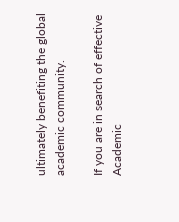ultimately benefiting the global academic community.

If you are in search of effective Academic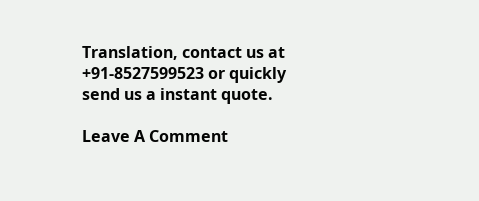Translation, contact us at +91-8527599523 or quickly send us a instant quote.

Leave A Comment